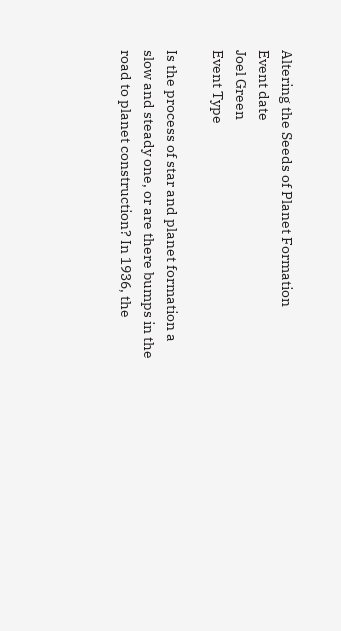Altering the Seeds of Planet Formation
Event date
Joel Green
Event Type

Is the process of star and planet formation a slow and steady one, or are there bumps in the road to planet construction? In 1936, the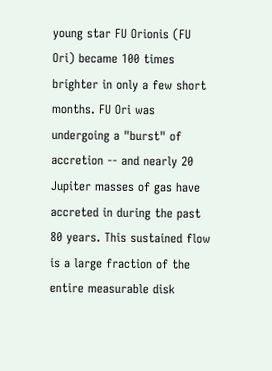young star FU Orionis (FU Ori) became 100 times brighter in only a few short months. FU Ori was undergoing a "burst" of accretion -- and nearly 20 Jupiter masses of gas have accreted in during the past 80 years. This sustained flow is a large fraction of the entire measurable disk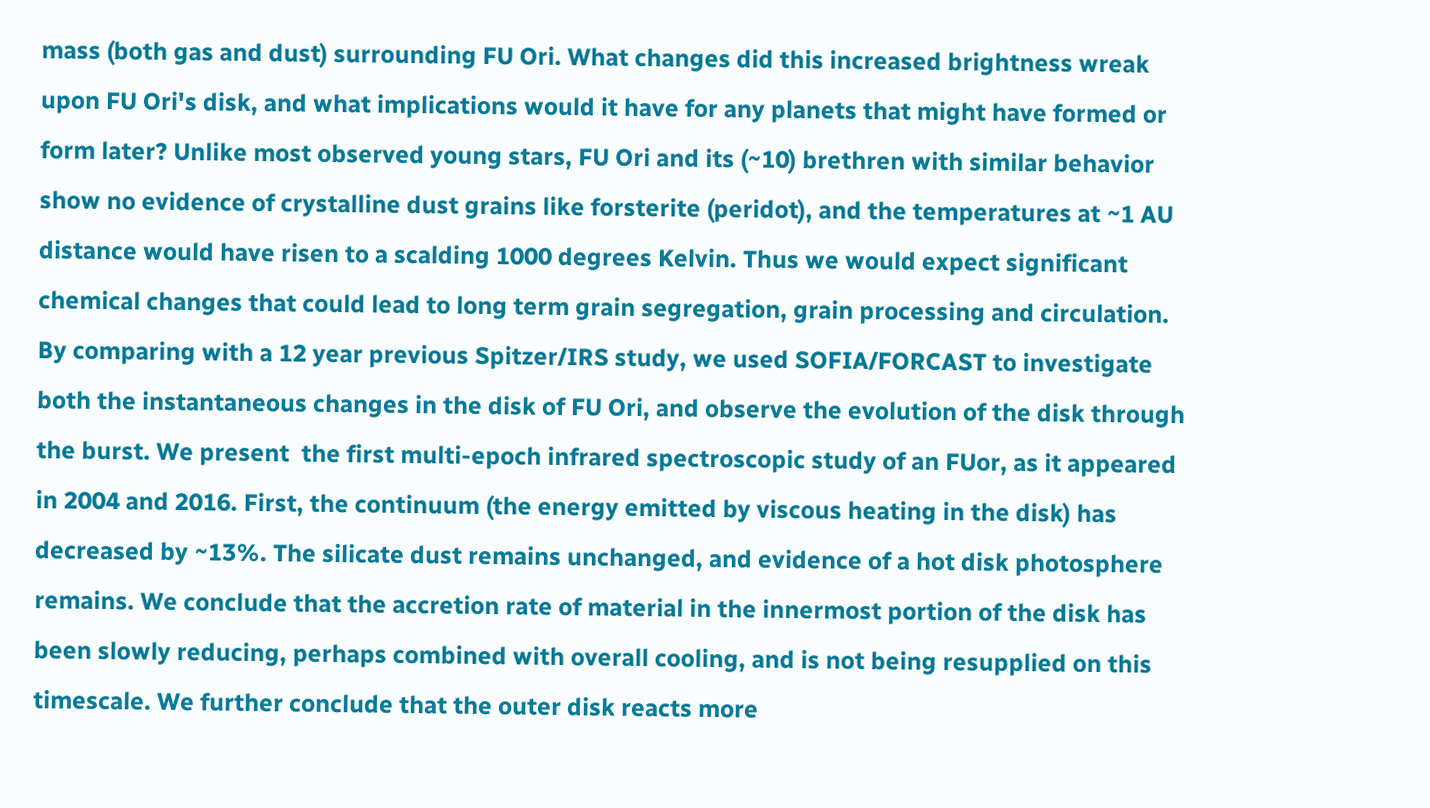mass (both gas and dust) surrounding FU Ori. What changes did this increased brightness wreak upon FU Ori's disk, and what implications would it have for any planets that might have formed or form later? Unlike most observed young stars, FU Ori and its (~10) brethren with similar behavior show no evidence of crystalline dust grains like forsterite (peridot), and the temperatures at ~1 AU distance would have risen to a scalding 1000 degrees Kelvin. Thus we would expect significant chemical changes that could lead to long term grain segregation, grain processing and circulation. By comparing with a 12 year previous Spitzer/IRS study, we used SOFIA/FORCAST to investigate both the instantaneous changes in the disk of FU Ori, and observe the evolution of the disk through the burst. We present  the first multi-epoch infrared spectroscopic study of an FUor, as it appeared in 2004 and 2016. First, the continuum (the energy emitted by viscous heating in the disk) has decreased by ~13%. The silicate dust remains unchanged, and evidence of a hot disk photosphere remains. We conclude that the accretion rate of material in the innermost portion of the disk has been slowly reducing, perhaps combined with overall cooling, and is not being resupplied on this timescale. We further conclude that the outer disk reacts more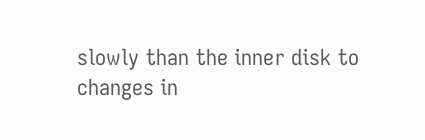slowly than the inner disk to changes in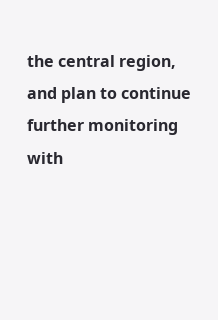the central region, and plan to continue further monitoring with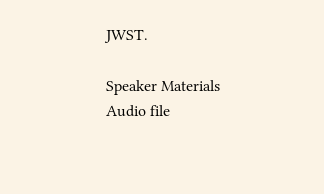JWST.

Speaker Materials
Audio file